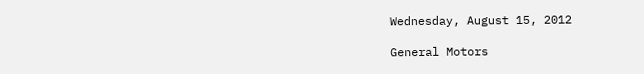Wednesday, August 15, 2012

General Motors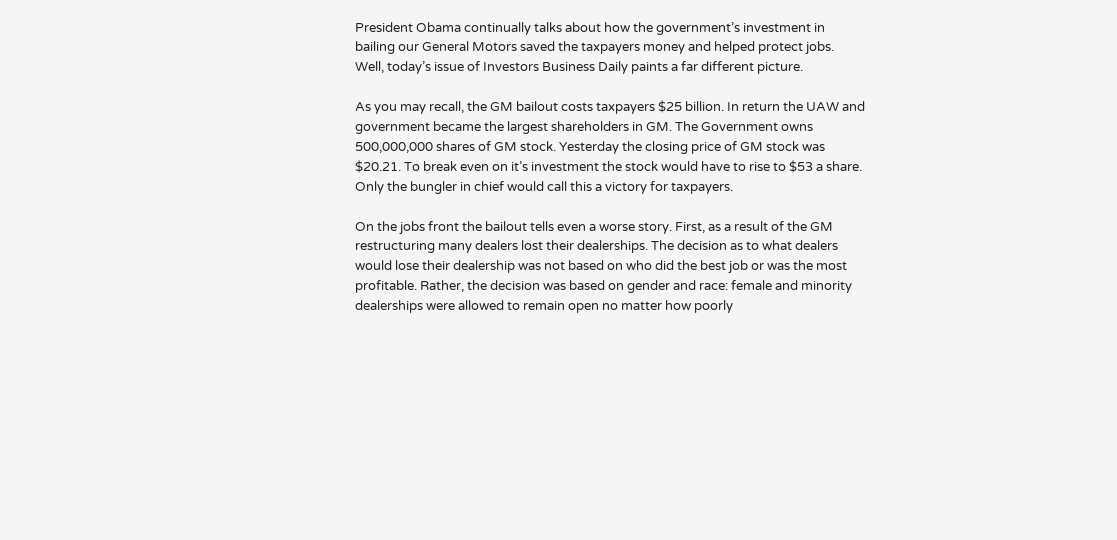President Obama continually talks about how the government’s investment in bailing our General Motors saved the taxpayers money and helped protect jobs. Well, today’s issue of Investors Business Daily paints a far different picture.

As you may recall, the GM bailout costs taxpayers $25 billion. In return the UAW and government became the largest shareholders in GM. The Government owns 500,000,000 shares of GM stock. Yesterday the closing price of GM stock was $20.21. To break even on it’s investment the stock would have to rise to $53 a share. Only the bungler in chief would call this a victory for taxpayers.

On the jobs front the bailout tells even a worse story. First, as a result of the GM restructuring many dealers lost their dealerships. The decision as to what dealers would lose their dealership was not based on who did the best job or was the most profitable. Rather, the decision was based on gender and race: female and minority dealerships were allowed to remain open no matter how poorly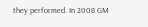they performed. In 2008 GM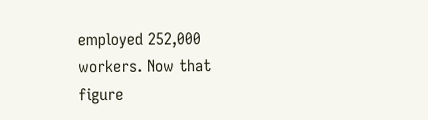employed 252,000 workers. Now that figure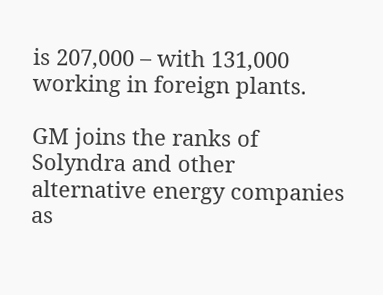is 207,000 – with 131,000 working in foreign plants.

GM joins the ranks of Solyndra and other alternative energy companies as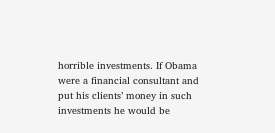horrible investments. If Obama were a financial consultant and put his clients’ money in such investments he would be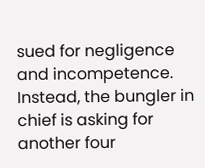sued for negligence and incompetence. Instead, the bungler in chief is asking for another four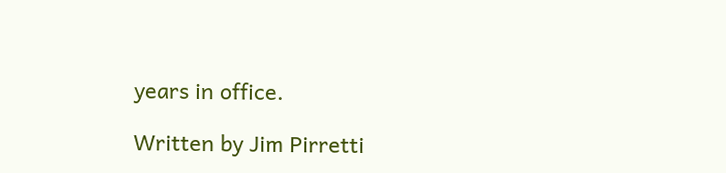years in office.

Written by Jim Pirretti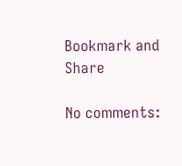Bookmark and Share

No comments: